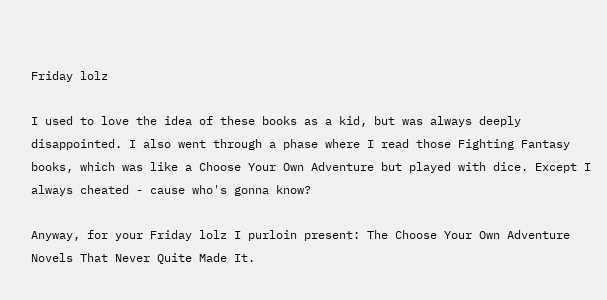Friday lolz

I used to love the idea of these books as a kid, but was always deeply disappointed. I also went through a phase where I read those Fighting Fantasy books, which was like a Choose Your Own Adventure but played with dice. Except I always cheated - cause who's gonna know?

Anyway, for your Friday lolz I purloin present: The Choose Your Own Adventure Novels That Never Quite Made It.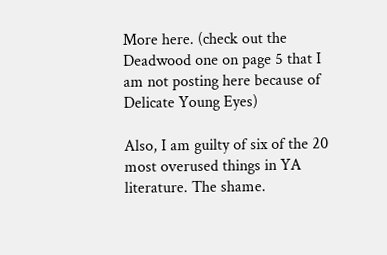More here. (check out the Deadwood one on page 5 that I am not posting here because of Delicate Young Eyes)

Also, I am guilty of six of the 20 most overused things in YA literature. The shame.